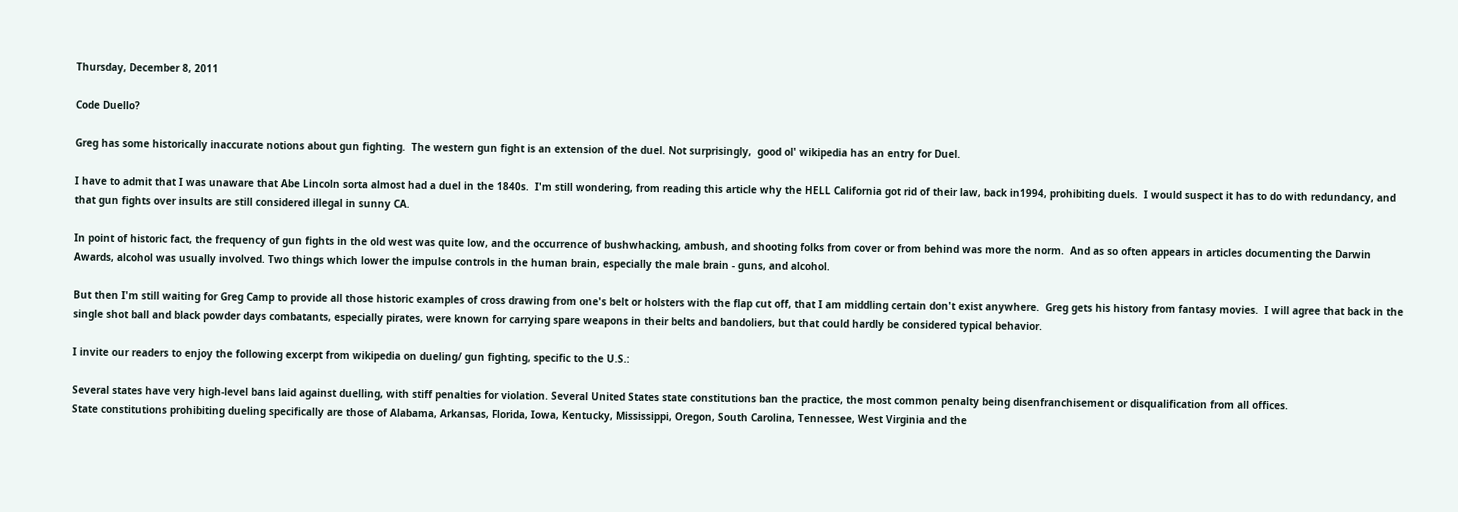Thursday, December 8, 2011

Code Duello?

Greg has some historically inaccurate notions about gun fighting.  The western gun fight is an extension of the duel. Not surprisingly,  good ol' wikipedia has an entry for Duel.

I have to admit that I was unaware that Abe Lincoln sorta almost had a duel in the 1840s.  I'm still wondering, from reading this article why the HELL California got rid of their law, back in1994, prohibiting duels.  I would suspect it has to do with redundancy, and that gun fights over insults are still considered illegal in sunny CA.

In point of historic fact, the frequency of gun fights in the old west was quite low, and the occurrence of bushwhacking, ambush, and shooting folks from cover or from behind was more the norm.  And as so often appears in articles documenting the Darwin Awards, alcohol was usually involved. Two things which lower the impulse controls in the human brain, especially the male brain - guns, and alcohol.

But then I'm still waiting for Greg Camp to provide all those historic examples of cross drawing from one's belt or holsters with the flap cut off, that I am middling certain don't exist anywhere.  Greg gets his history from fantasy movies.  I will agree that back in the single shot ball and black powder days combatants, especially pirates, were known for carrying spare weapons in their belts and bandoliers, but that could hardly be considered typical behavior.

I invite our readers to enjoy the following excerpt from wikipedia on dueling/ gun fighting, specific to the U.S.:

Several states have very high-level bans laid against duelling, with stiff penalties for violation. Several United States state constitutions ban the practice, the most common penalty being disenfranchisement or disqualification from all offices.
State constitutions prohibiting dueling specifically are those of Alabama, Arkansas, Florida, Iowa, Kentucky, Mississippi, Oregon, South Carolina, Tennessee, West Virginia and the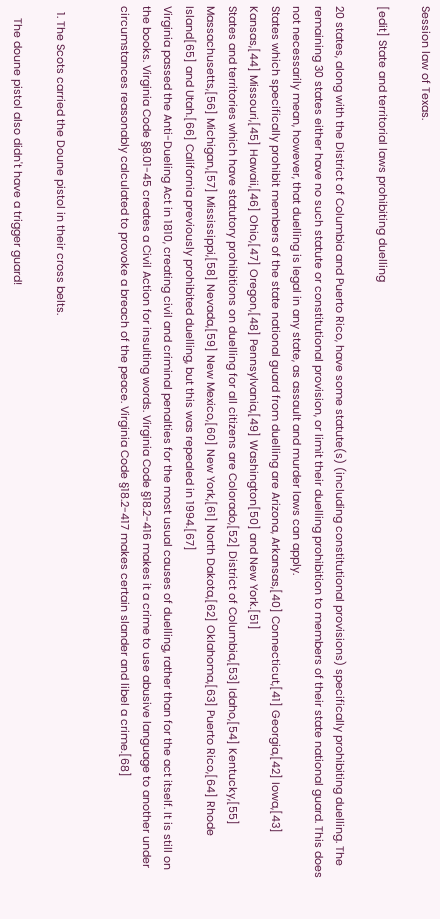Session law of Texas.

[edit] State and territorial laws prohibiting duelling

20 states, along with the District of Columbia and Puerto Rico, have some statute(s) (including constitutional provisions) specifically prohibiting duelling. The remaining 30 states either have no such statute or constitutional provision, or limit their duelling prohibition to members of their state national guard. This does not necessarily mean, however, that duelling is legal in any state, as assault and murder laws can apply.
States which specifically prohibit members of the state national guard from duelling are Arizona, Arkansas,[40] Connecticut,[41] Georgia,[42] Iowa,[43] Kansas,[44] Missouri,[45] Hawaii,[46] Ohio,[47] Oregon,[48] Pennsylvania,[49] Washington[50] and New York.[51]
States and territories which have statutory prohibitions on duelling for all citizens are Colorado,[52] District of Columbia,[53] Idaho,[54] Kentucky,[55] Massachusetts,[56] Michigan,[57] Mississippi,[58] Nevada,[59] New Mexico,[60] New York,[61] North Dakota,[62] Oklahoma,[63] Puerto Rico,[64] Rhode Island[65] and Utah.[66] California previously prohibited duelling, but this was repealed in 1994.[67]
Virginia passed the Anti-Dueling Act in 1810, creating civil and criminal penalties for the most usual causes of duelling, rather than for the act itself. It is still on the books. Virginia Code §8.01-45 creates a Civil Action for insulting words. Virginia Code §18.2-416 makes it a crime to use abusive language to another under circumstances reasonably calculated to provoke a breach of the peace. Virginia Code §18.2-417 makes certain slander and libel a crime.[68]


  1. The Scots carried the Doune pistol in their cross belts.

    The doune pistol also didn't have a trigger guard!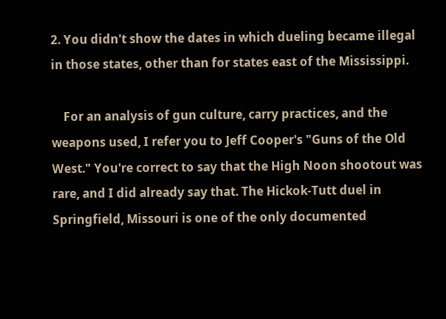2. You didn't show the dates in which dueling became illegal in those states, other than for states east of the Mississippi.

    For an analysis of gun culture, carry practices, and the weapons used, I refer you to Jeff Cooper's "Guns of the Old West." You're correct to say that the High Noon shootout was rare, and I did already say that. The Hickok-Tutt duel in Springfield, Missouri is one of the only documented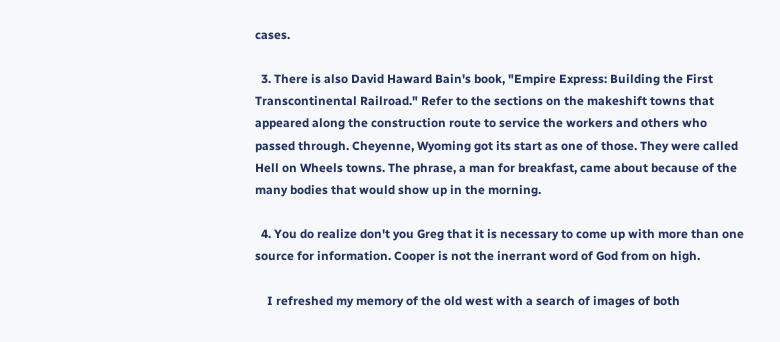cases.

  3. There is also David Haward Bain's book, "Empire Express: Building the First Transcontinental Railroad." Refer to the sections on the makeshift towns that appeared along the construction route to service the workers and others who passed through. Cheyenne, Wyoming got its start as one of those. They were called Hell on Wheels towns. The phrase, a man for breakfast, came about because of the many bodies that would show up in the morning.

  4. You do realize don't you Greg that it is necessary to come up with more than one source for information. Cooper is not the inerrant word of God from on high.

    I refreshed my memory of the old west with a search of images of both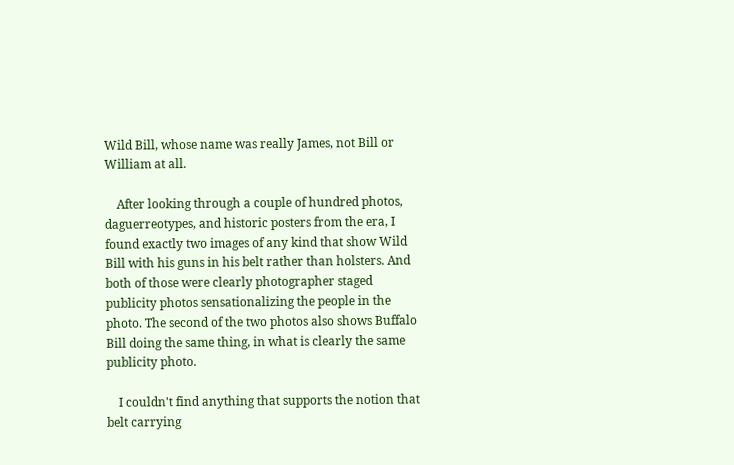Wild Bill, whose name was really James, not Bill or William at all.

    After looking through a couple of hundred photos, daguerreotypes, and historic posters from the era, I found exactly two images of any kind that show Wild Bill with his guns in his belt rather than holsters. And both of those were clearly photographer staged publicity photos sensationalizing the people in the photo. The second of the two photos also shows Buffalo Bill doing the same thing, in what is clearly the same publicity photo.

    I couldn't find anything that supports the notion that belt carrying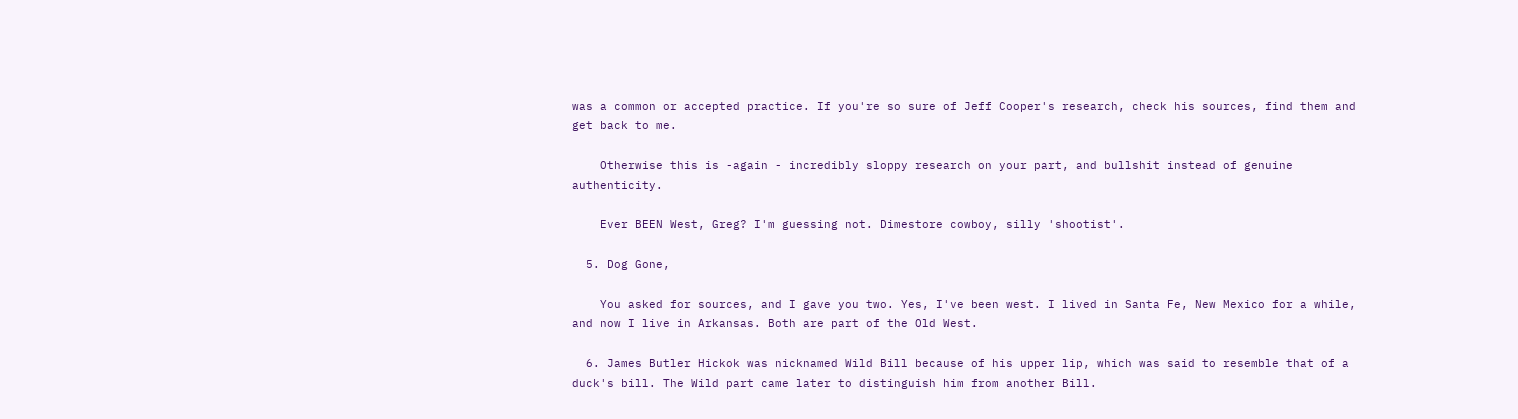was a common or accepted practice. If you're so sure of Jeff Cooper's research, check his sources, find them and get back to me.

    Otherwise this is -again - incredibly sloppy research on your part, and bullshit instead of genuine authenticity.

    Ever BEEN West, Greg? I'm guessing not. Dimestore cowboy, silly 'shootist'.

  5. Dog Gone,

    You asked for sources, and I gave you two. Yes, I've been west. I lived in Santa Fe, New Mexico for a while, and now I live in Arkansas. Both are part of the Old West.

  6. James Butler Hickok was nicknamed Wild Bill because of his upper lip, which was said to resemble that of a duck's bill. The Wild part came later to distinguish him from another Bill.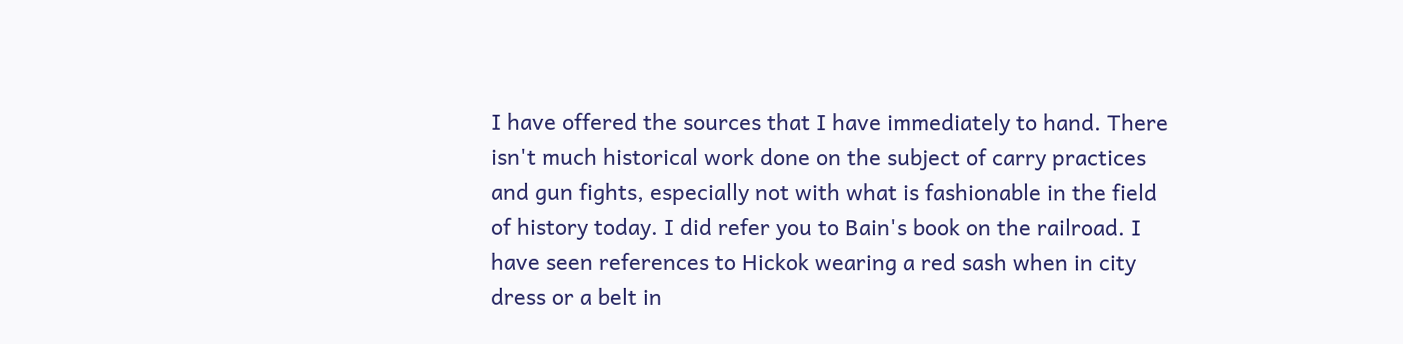I have offered the sources that I have immediately to hand. There isn't much historical work done on the subject of carry practices and gun fights, especially not with what is fashionable in the field of history today. I did refer you to Bain's book on the railroad. I have seen references to Hickok wearing a red sash when in city dress or a belt in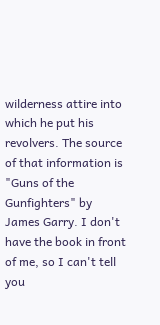wilderness attire into which he put his revolvers. The source of that information is "Guns of the Gunfighters" by James Garry. I don't have the book in front of me, so I can't tell you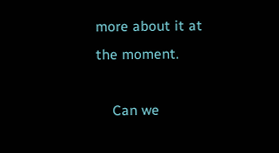more about it at the moment.

    Can we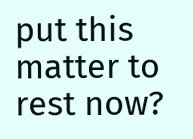put this matter to rest now?